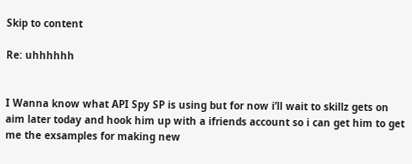Skip to content

Re: uhhhhhh


I Wanna know what API Spy SP is using but for now i’ll wait to skillz gets on aim later today and hook him up with a ifriends account so i can get him to get me the exsamples for making new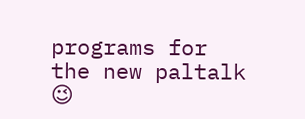programs for the new paltalk 😉